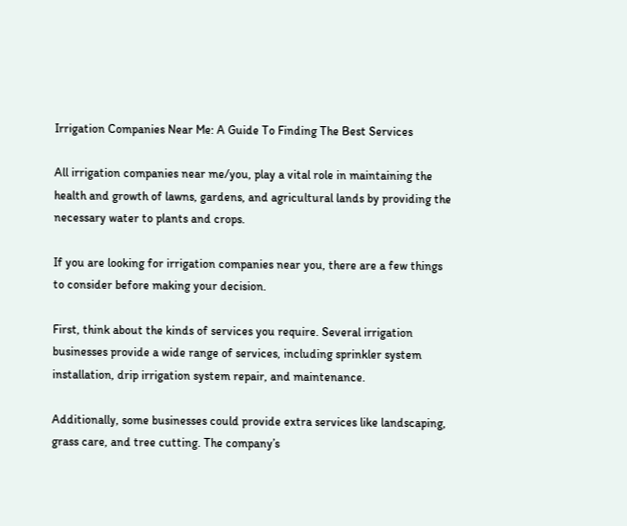Irrigation Companies Near Me: A Guide To Finding The Best Services

All irrigation companies near me/you, play a vital role in maintaining the health and growth of lawns, gardens, and agricultural lands by providing the necessary water to plants and crops.

If you are looking for irrigation companies near you, there are a few things to consider before making your decision.

First, think about the kinds of services you require. Several irrigation businesses provide a wide range of services, including sprinkler system installation, drip irrigation system repair, and maintenance.

Additionally, some businesses could provide extra services like landscaping, grass care, and tree cutting. The company’s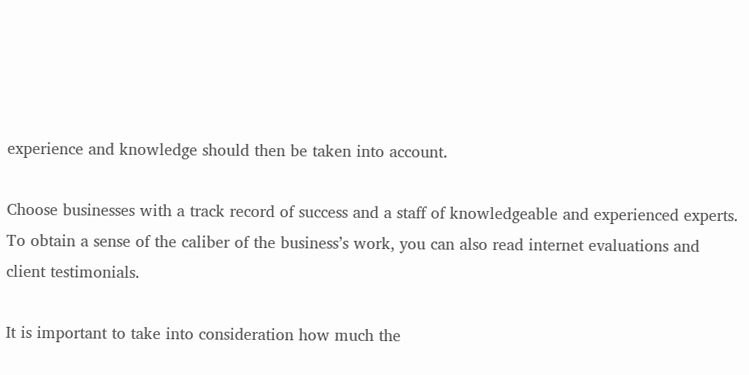experience and knowledge should then be taken into account.

Choose businesses with a track record of success and a staff of knowledgeable and experienced experts. To obtain a sense of the caliber of the business’s work, you can also read internet evaluations and client testimonials.

It is important to take into consideration how much the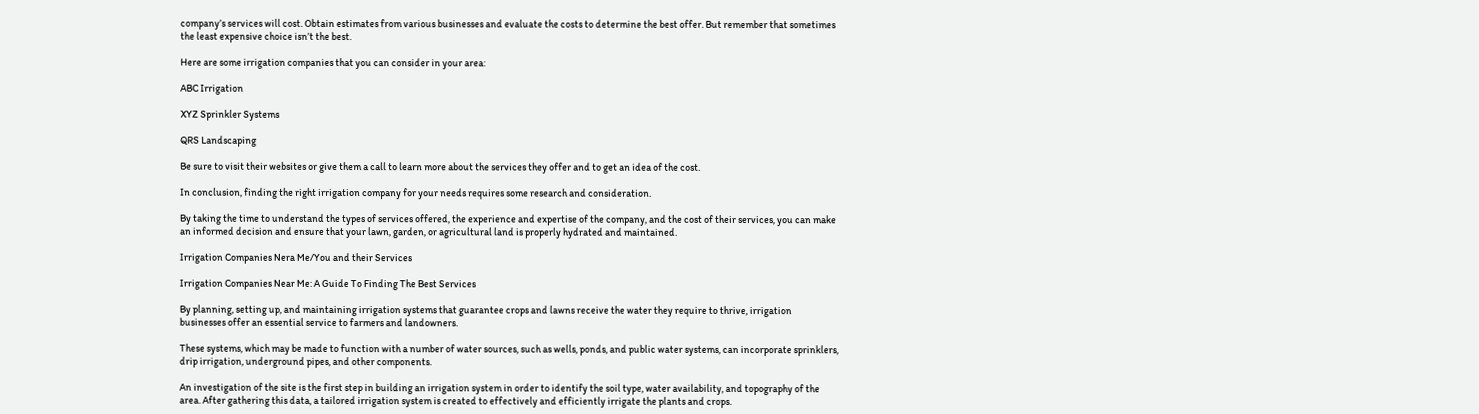company’s services will cost. Obtain estimates from various businesses and evaluate the costs to determine the best offer. But remember that sometimes the least expensive choice isn’t the best.

Here are some irrigation companies that you can consider in your area:

ABC Irrigation

XYZ Sprinkler Systems

QRS Landscaping

Be sure to visit their websites or give them a call to learn more about the services they offer and to get an idea of the cost.

In conclusion, finding the right irrigation company for your needs requires some research and consideration.

By taking the time to understand the types of services offered, the experience and expertise of the company, and the cost of their services, you can make an informed decision and ensure that your lawn, garden, or agricultural land is properly hydrated and maintained.

Irrigation Companies Nera Me/You and their Services

Irrigation Companies Near Me: A Guide To Finding The Best Services

By planning, setting up, and maintaining irrigation systems that guarantee crops and lawns receive the water they require to thrive, irrigation businesses offer an essential service to farmers and landowners.

These systems, which may be made to function with a number of water sources, such as wells, ponds, and public water systems, can incorporate sprinklers, drip irrigation, underground pipes, and other components.

An investigation of the site is the first step in building an irrigation system in order to identify the soil type, water availability, and topography of the area. After gathering this data, a tailored irrigation system is created to effectively and efficiently irrigate the plants and crops.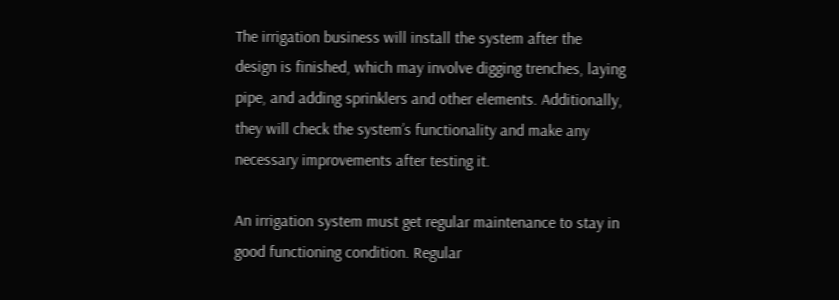The irrigation business will install the system after the design is finished, which may involve digging trenches, laying pipe, and adding sprinklers and other elements. Additionally, they will check the system’s functionality and make any necessary improvements after testing it.

An irrigation system must get regular maintenance to stay in good functioning condition. Regular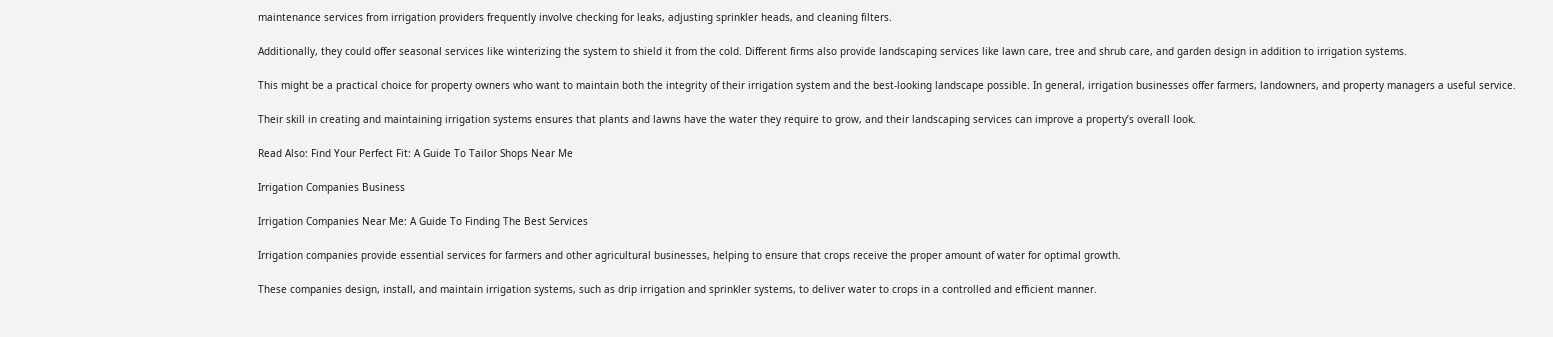maintenance services from irrigation providers frequently involve checking for leaks, adjusting sprinkler heads, and cleaning filters.

Additionally, they could offer seasonal services like winterizing the system to shield it from the cold. Different firms also provide landscaping services like lawn care, tree and shrub care, and garden design in addition to irrigation systems.

This might be a practical choice for property owners who want to maintain both the integrity of their irrigation system and the best-looking landscape possible. In general, irrigation businesses offer farmers, landowners, and property managers a useful service.

Their skill in creating and maintaining irrigation systems ensures that plants and lawns have the water they require to grow, and their landscaping services can improve a property’s overall look.

Read Also: Find Your Perfect Fit: A Guide To Tailor Shops Near Me

Irrigation Companies Business

Irrigation Companies Near Me: A Guide To Finding The Best Services

Irrigation companies provide essential services for farmers and other agricultural businesses, helping to ensure that crops receive the proper amount of water for optimal growth.

These companies design, install, and maintain irrigation systems, such as drip irrigation and sprinkler systems, to deliver water to crops in a controlled and efficient manner.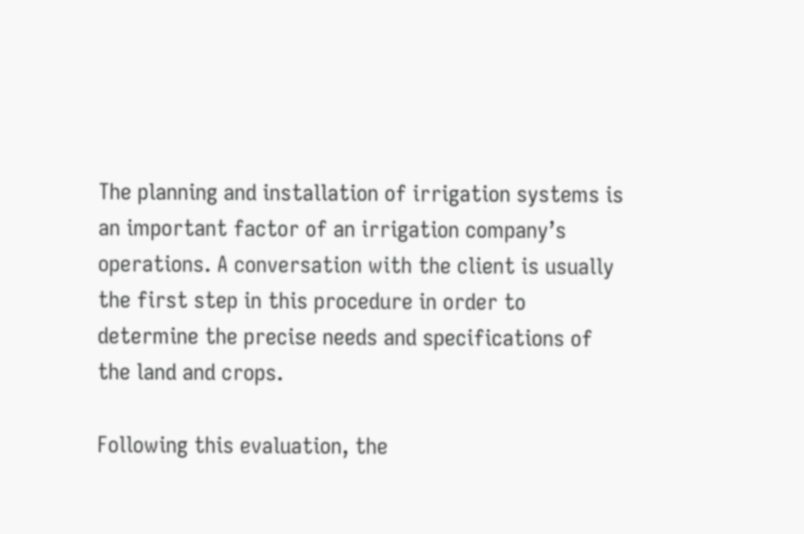The planning and installation of irrigation systems is an important factor of an irrigation company’s operations. A conversation with the client is usually the first step in this procedure in order to determine the precise needs and specifications of the land and crops.

Following this evaluation, the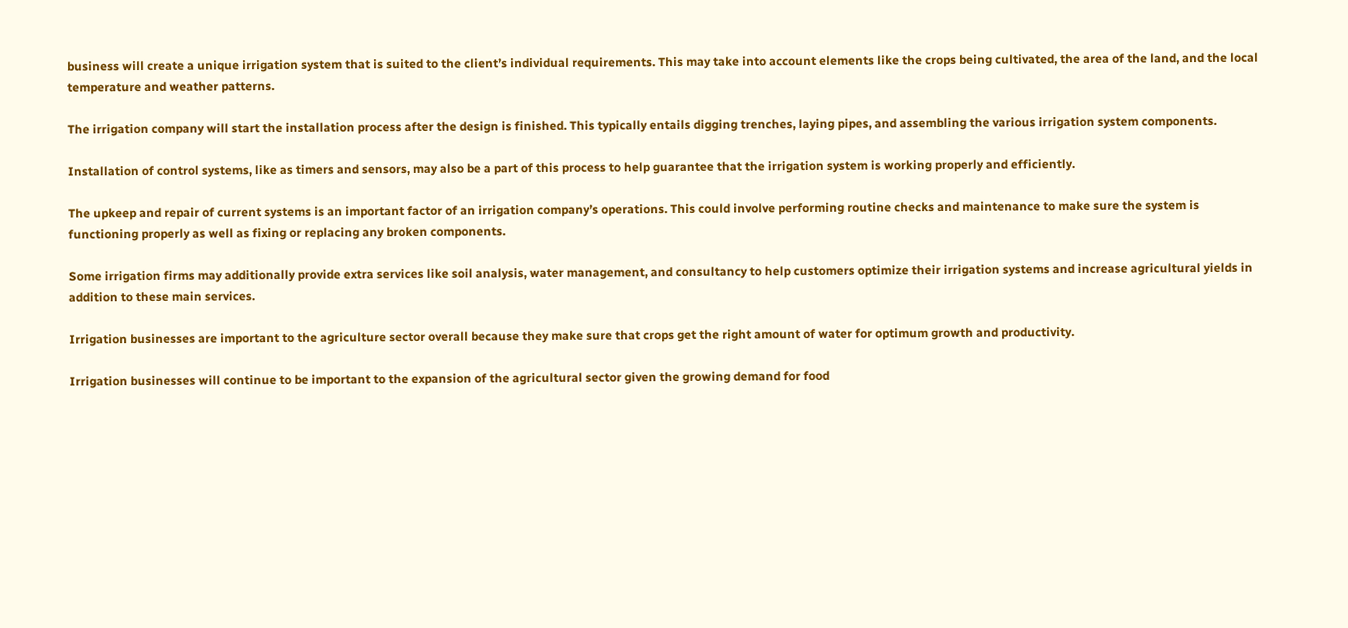business will create a unique irrigation system that is suited to the client’s individual requirements. This may take into account elements like the crops being cultivated, the area of the land, and the local temperature and weather patterns.

The irrigation company will start the installation process after the design is finished. This typically entails digging trenches, laying pipes, and assembling the various irrigation system components.

Installation of control systems, like as timers and sensors, may also be a part of this process to help guarantee that the irrigation system is working properly and efficiently.

The upkeep and repair of current systems is an important factor of an irrigation company’s operations. This could involve performing routine checks and maintenance to make sure the system is functioning properly as well as fixing or replacing any broken components.

Some irrigation firms may additionally provide extra services like soil analysis, water management, and consultancy to help customers optimize their irrigation systems and increase agricultural yields in addition to these main services.

Irrigation businesses are important to the agriculture sector overall because they make sure that crops get the right amount of water for optimum growth and productivity.

Irrigation businesses will continue to be important to the expansion of the agricultural sector given the growing demand for food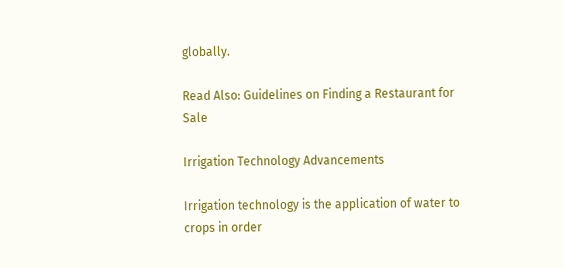globally.

Read Also: Guidelines on Finding a Restaurant for Sale

Irrigation Technology Advancements

Irrigation technology is the application of water to crops in order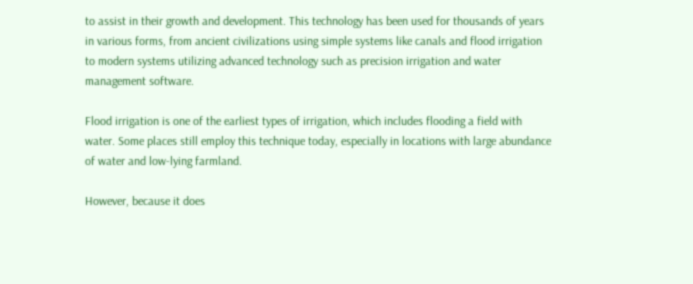to assist in their growth and development. This technology has been used for thousands of years in various forms, from ancient civilizations using simple systems like canals and flood irrigation to modern systems utilizing advanced technology such as precision irrigation and water management software.

Flood irrigation is one of the earliest types of irrigation, which includes flooding a field with water. Some places still employ this technique today, especially in locations with large abundance of water and low-lying farmland.

However, because it does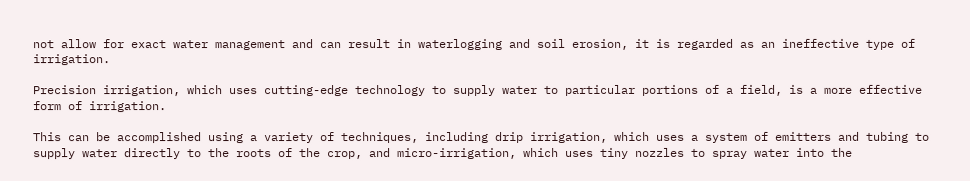not allow for exact water management and can result in waterlogging and soil erosion, it is regarded as an ineffective type of irrigation.

Precision irrigation, which uses cutting-edge technology to supply water to particular portions of a field, is a more effective form of irrigation.

This can be accomplished using a variety of techniques, including drip irrigation, which uses a system of emitters and tubing to supply water directly to the roots of the crop, and micro-irrigation, which uses tiny nozzles to spray water into the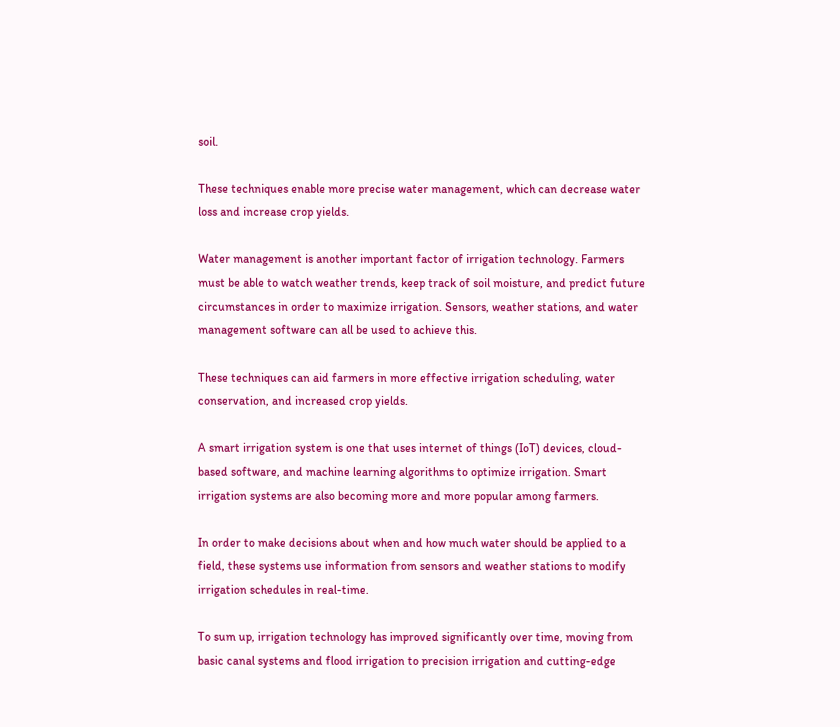soil.

These techniques enable more precise water management, which can decrease water loss and increase crop yields.

Water management is another important factor of irrigation technology. Farmers must be able to watch weather trends, keep track of soil moisture, and predict future circumstances in order to maximize irrigation. Sensors, weather stations, and water management software can all be used to achieve this.

These techniques can aid farmers in more effective irrigation scheduling, water conservation, and increased crop yields.

A smart irrigation system is one that uses internet of things (IoT) devices, cloud-based software, and machine learning algorithms to optimize irrigation. Smart irrigation systems are also becoming more and more popular among farmers.

In order to make decisions about when and how much water should be applied to a field, these systems use information from sensors and weather stations to modify irrigation schedules in real-time.

To sum up, irrigation technology has improved significantly over time, moving from basic canal systems and flood irrigation to precision irrigation and cutting-edge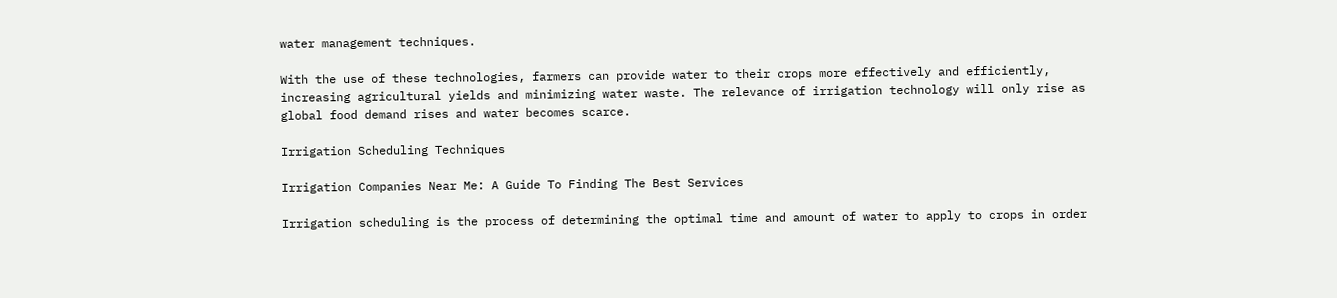water management techniques.

With the use of these technologies, farmers can provide water to their crops more effectively and efficiently, increasing agricultural yields and minimizing water waste. The relevance of irrigation technology will only rise as global food demand rises and water becomes scarce.

Irrigation Scheduling Techniques

Irrigation Companies Near Me: A Guide To Finding The Best Services

Irrigation scheduling is the process of determining the optimal time and amount of water to apply to crops in order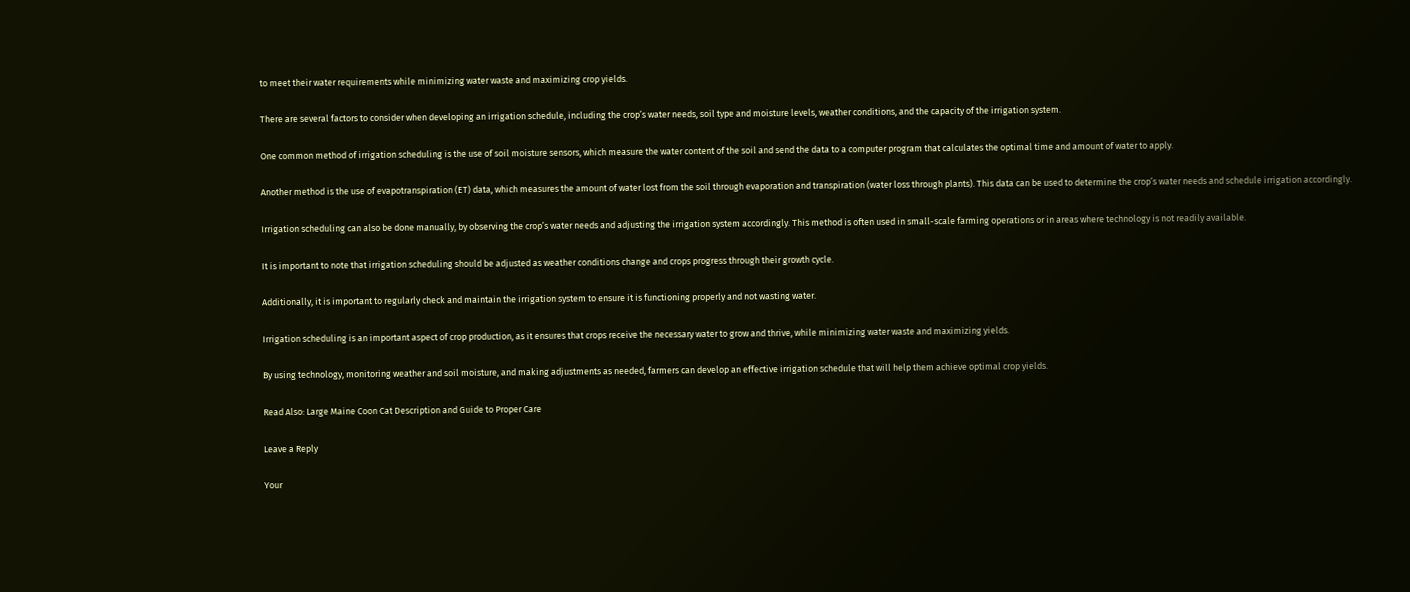to meet their water requirements while minimizing water waste and maximizing crop yields.

There are several factors to consider when developing an irrigation schedule, including the crop’s water needs, soil type and moisture levels, weather conditions, and the capacity of the irrigation system.

One common method of irrigation scheduling is the use of soil moisture sensors, which measure the water content of the soil and send the data to a computer program that calculates the optimal time and amount of water to apply.

Another method is the use of evapotranspiration (ET) data, which measures the amount of water lost from the soil through evaporation and transpiration (water loss through plants). This data can be used to determine the crop’s water needs and schedule irrigation accordingly.

Irrigation scheduling can also be done manually, by observing the crop’s water needs and adjusting the irrigation system accordingly. This method is often used in small-scale farming operations or in areas where technology is not readily available.

It is important to note that irrigation scheduling should be adjusted as weather conditions change and crops progress through their growth cycle.

Additionally, it is important to regularly check and maintain the irrigation system to ensure it is functioning properly and not wasting water.

Irrigation scheduling is an important aspect of crop production, as it ensures that crops receive the necessary water to grow and thrive, while minimizing water waste and maximizing yields.

By using technology, monitoring weather and soil moisture, and making adjustments as needed, farmers can develop an effective irrigation schedule that will help them achieve optimal crop yields.

Read Also: Large Maine Coon Cat Description and Guide to Proper Care

Leave a Reply

Your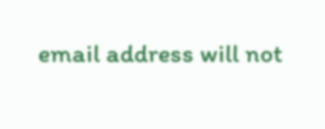email address will not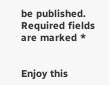be published. Required fields are marked *


Enjoy this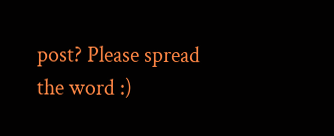post? Please spread the word :)